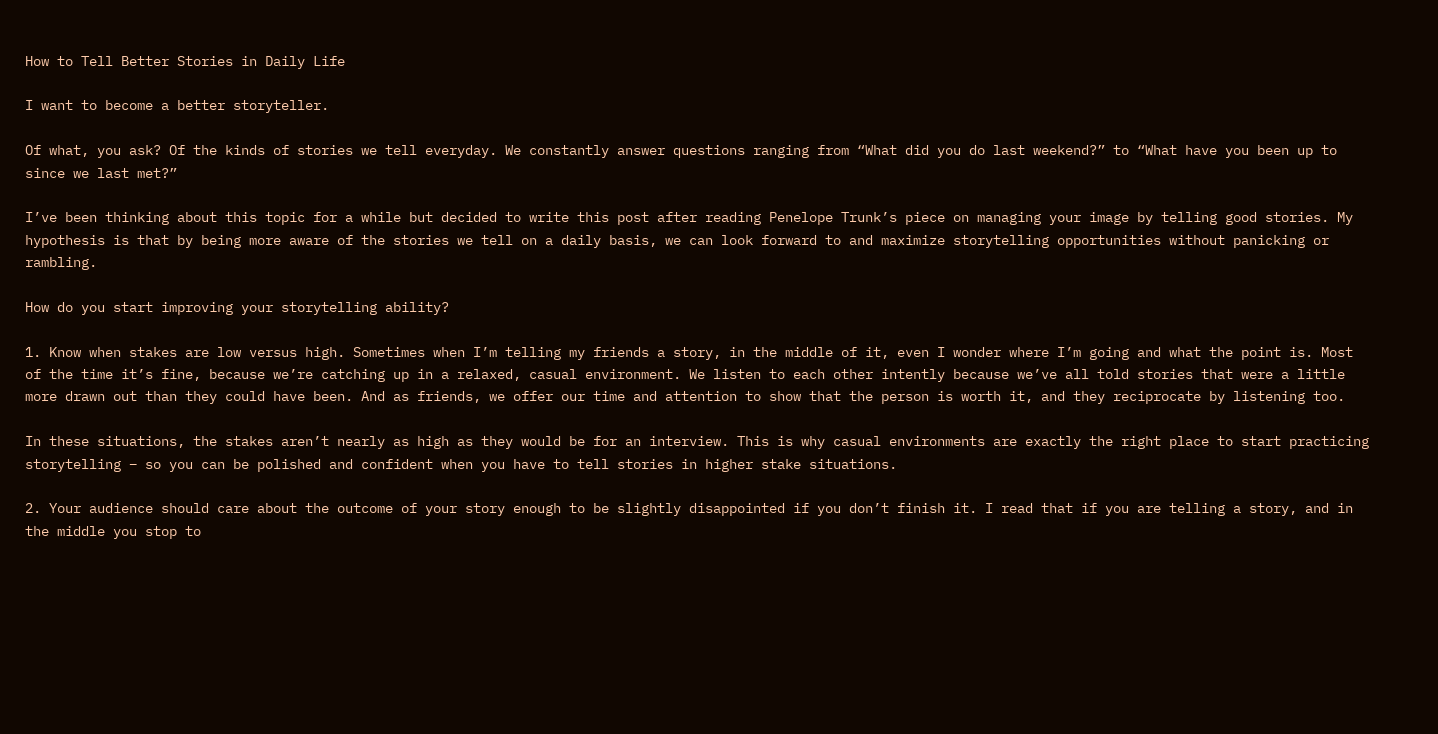How to Tell Better Stories in Daily Life

I want to become a better storyteller.

Of what, you ask? Of the kinds of stories we tell everyday. We constantly answer questions ranging from “What did you do last weekend?” to “What have you been up to since we last met?”

I’ve been thinking about this topic for a while but decided to write this post after reading Penelope Trunk’s piece on managing your image by telling good stories. My hypothesis is that by being more aware of the stories we tell on a daily basis, we can look forward to and maximize storytelling opportunities without panicking or rambling.

How do you start improving your storytelling ability?

1. Know when stakes are low versus high. Sometimes when I’m telling my friends a story, in the middle of it, even I wonder where I’m going and what the point is. Most of the time it’s fine, because we’re catching up in a relaxed, casual environment. We listen to each other intently because we’ve all told stories that were a little more drawn out than they could have been. And as friends, we offer our time and attention to show that the person is worth it, and they reciprocate by listening too.

In these situations, the stakes aren’t nearly as high as they would be for an interview. This is why casual environments are exactly the right place to start practicing storytelling – so you can be polished and confident when you have to tell stories in higher stake situations.

2. Your audience should care about the outcome of your story enough to be slightly disappointed if you don’t finish it. I read that if you are telling a story, and in the middle you stop to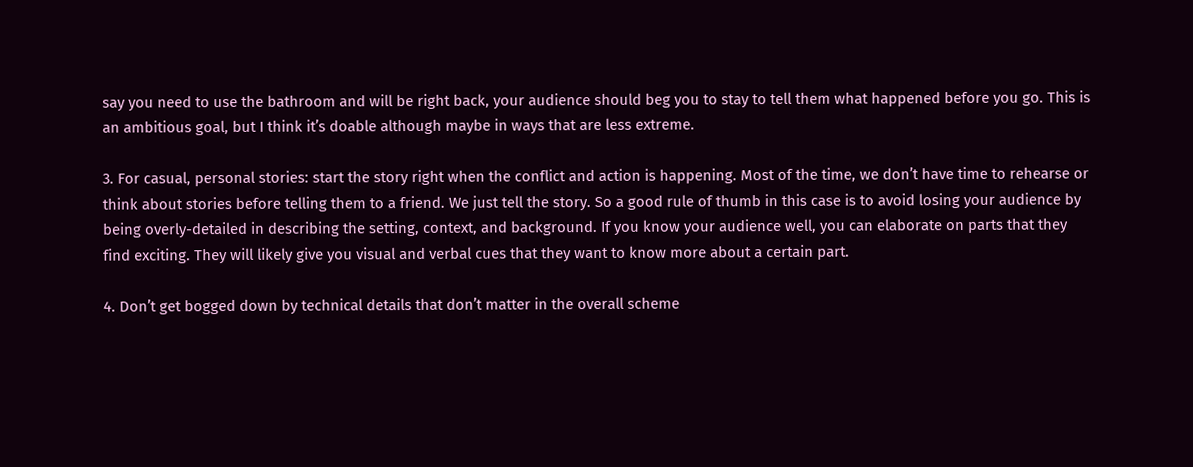say you need to use the bathroom and will be right back, your audience should beg you to stay to tell them what happened before you go. This is an ambitious goal, but I think it’s doable although maybe in ways that are less extreme.

3. For casual, personal stories: start the story right when the conflict and action is happening. Most of the time, we don’t have time to rehearse or think about stories before telling them to a friend. We just tell the story. So a good rule of thumb in this case is to avoid losing your audience by being overly-detailed in describing the setting, context, and background. If you know your audience well, you can elaborate on parts that they find exciting. They will likely give you visual and verbal cues that they want to know more about a certain part.

4. Don’t get bogged down by technical details that don’t matter in the overall scheme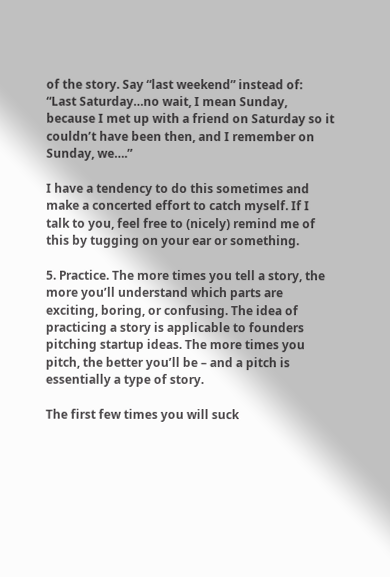of the story. Say “last weekend” instead of: “Last Saturday…no wait, I mean Sunday, because I met up with a friend on Saturday so it couldn’t have been then, and I remember on Sunday, we….”

I have a tendency to do this sometimes and make a concerted effort to catch myself. If I talk to you, feel free to (nicely) remind me of this by tugging on your ear or something.

5. Practice. The more times you tell a story, the more you’ll understand which parts are exciting, boring, or confusing. The idea of practicing a story is applicable to founders pitching startup ideas. The more times you pitch, the better you’ll be – and a pitch is essentially a type of story.

The first few times you will suck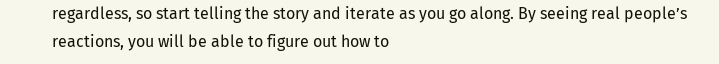regardless, so start telling the story and iterate as you go along. By seeing real people’s reactions, you will be able to figure out how to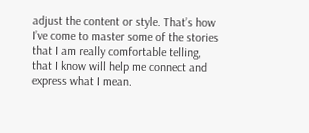adjust the content or style. That’s how I’ve come to master some of the stories that I am really comfortable telling, that I know will help me connect and express what I mean.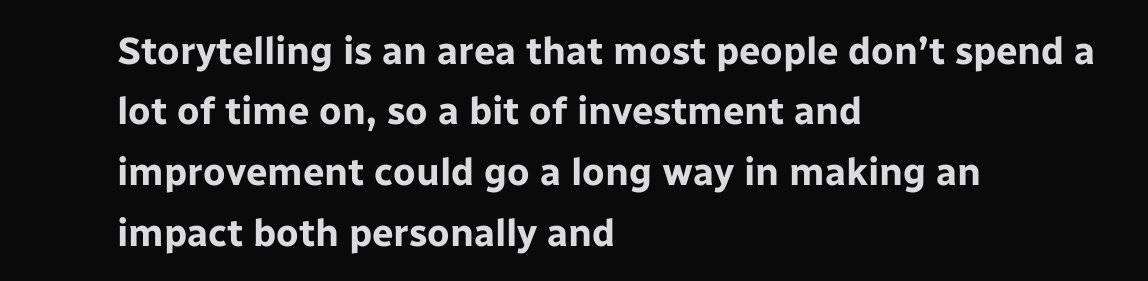Storytelling is an area that most people don’t spend a lot of time on, so a bit of investment and improvement could go a long way in making an impact both personally and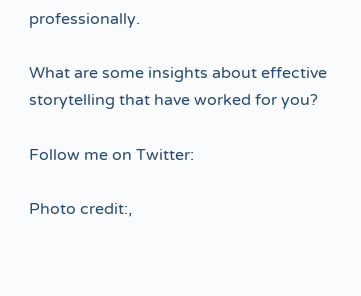professionally.

What are some insights about effective storytelling that have worked for you?

Follow me on Twitter:

Photo credit:,